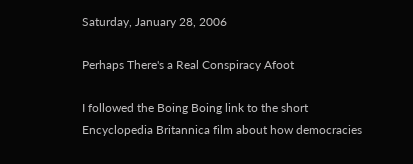Saturday, January 28, 2006

Perhaps There's a Real Conspiracy Afoot

I followed the Boing Boing link to the short Encyclopedia Britannica film about how democracies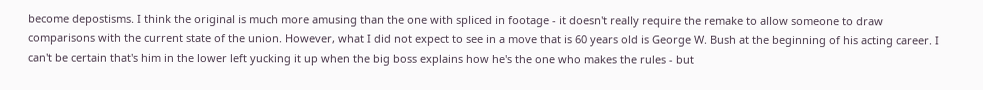become depostisms. I think the original is much more amusing than the one with spliced in footage - it doesn't really require the remake to allow someone to draw comparisons with the current state of the union. However, what I did not expect to see in a move that is 60 years old is George W. Bush at the beginning of his acting career. I can't be certain that's him in the lower left yucking it up when the big boss explains how he's the one who makes the rules - but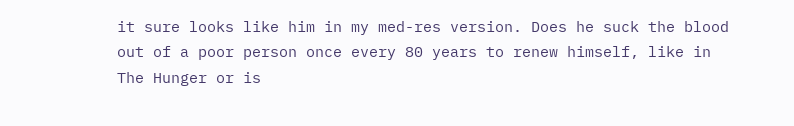it sure looks like him in my med-res version. Does he suck the blood out of a poor person once every 80 years to renew himself, like in The Hunger or is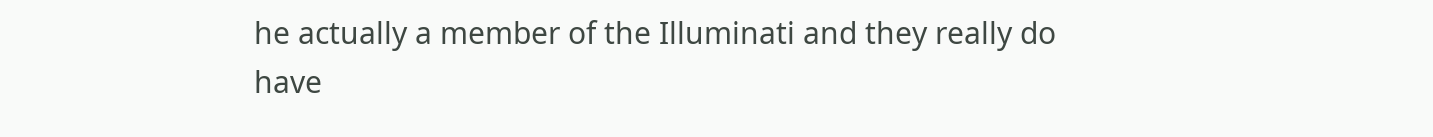he actually a member of the Illuminati and they really do have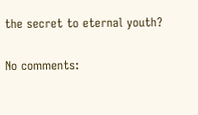the secret to eternal youth?

No comments: